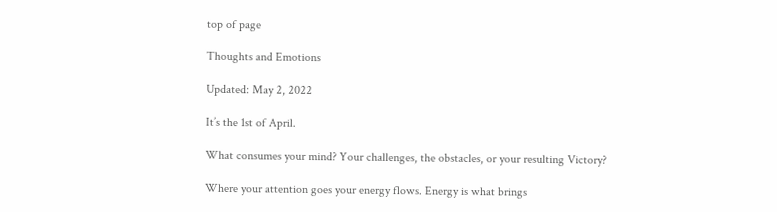top of page

Thoughts and Emotions

Updated: May 2, 2022

It’s the 1st of April.

What consumes your mind? Your challenges, the obstacles, or your resulting Victory?

Where your attention goes your energy flows. Energy is what brings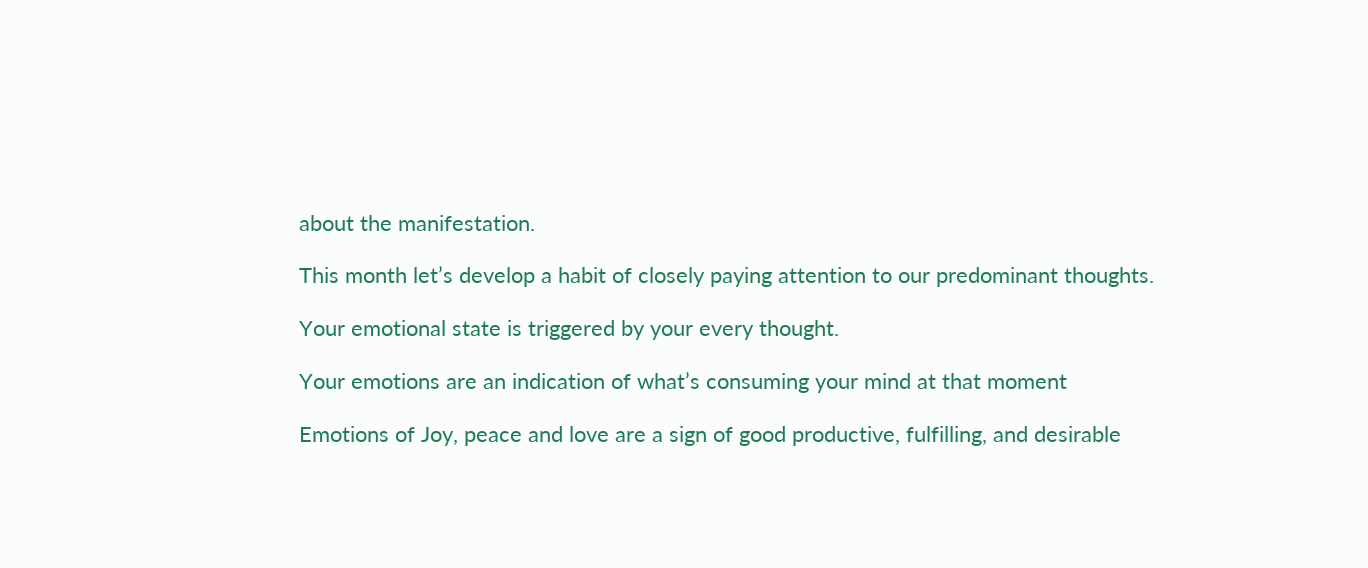about the manifestation.

This month let’s develop a habit of closely paying attention to our predominant thoughts.

Your emotional state is triggered by your every thought.

Your emotions are an indication of what’s consuming your mind at that moment

Emotions of Joy, peace and love are a sign of good productive, fulfilling, and desirable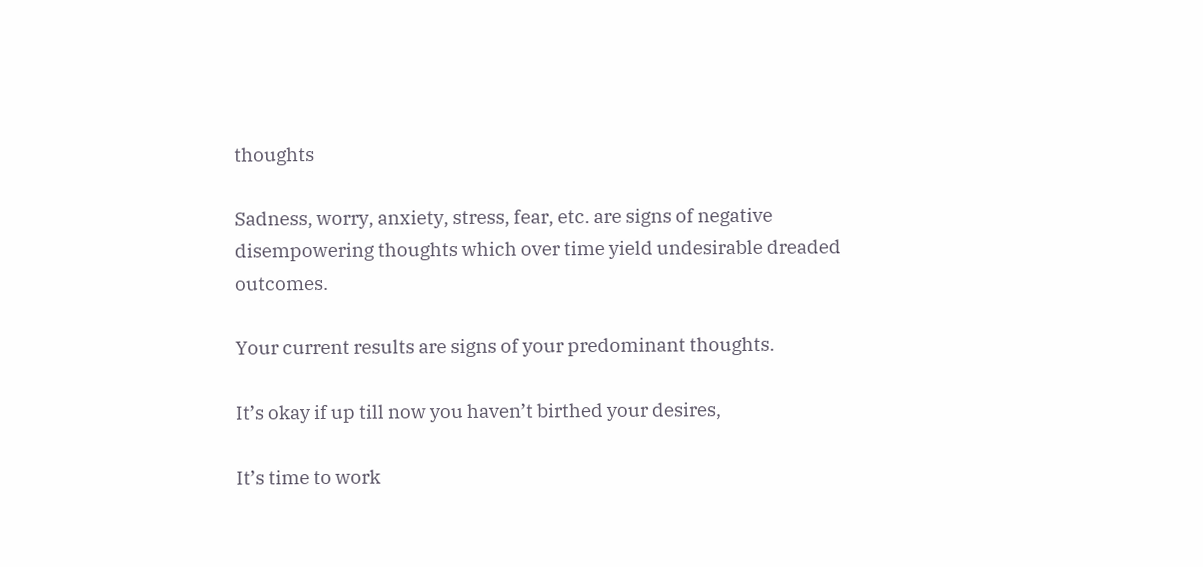thoughts

Sadness, worry, anxiety, stress, fear, etc. are signs of negative disempowering thoughts which over time yield undesirable dreaded outcomes.

Your current results are signs of your predominant thoughts.

It’s okay if up till now you haven’t birthed your desires,

It’s time to work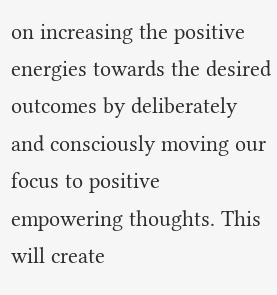on increasing the positive energies towards the desired outcomes by deliberately and consciously moving our focus to positive empowering thoughts. This will create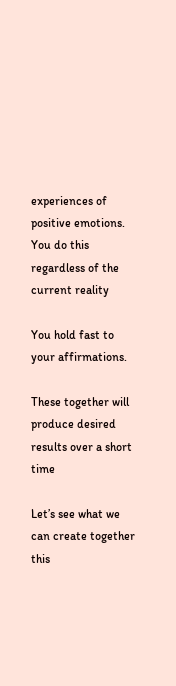experiences of positive emotions. You do this regardless of the current reality

You hold fast to your affirmations.

These together will produce desired results over a short time

Let’s see what we can create together this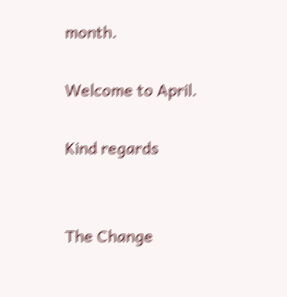month.

Welcome to April.

Kind regards


The Change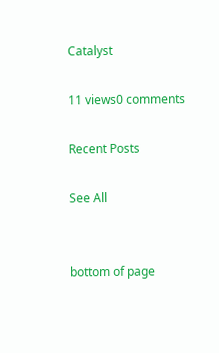Catalyst

11 views0 comments

Recent Posts

See All


bottom of page